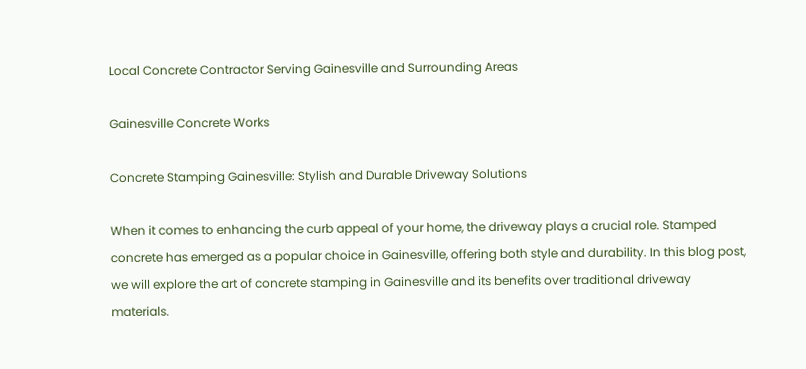Local Concrete Contractor Serving Gainesville and Surrounding Areas

Gainesville Concrete Works

Concrete Stamping Gainesville: Stylish and Durable Driveway Solutions

When it comes to enhancing the curb appeal of your home, the driveway plays a crucial role. Stamped concrete has emerged as a popular choice in Gainesville, offering both style and durability. In this blog post, we will explore the art of concrete stamping in Gainesville and its benefits over traditional driveway materials.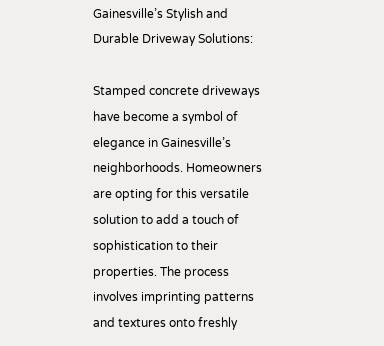Gainesville’s Stylish and Durable Driveway Solutions:

Stamped concrete driveways have become a symbol of elegance in Gainesville’s neighborhoods. Homeowners are opting for this versatile solution to add a touch of sophistication to their properties. The process involves imprinting patterns and textures onto freshly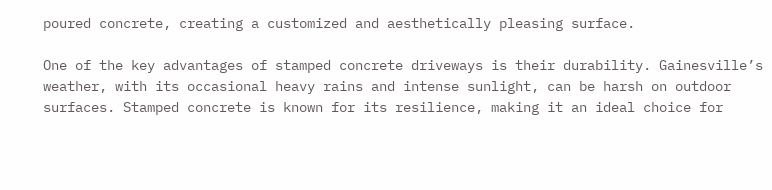poured concrete, creating a customized and aesthetically pleasing surface.

One of the key advantages of stamped concrete driveways is their durability. Gainesville’s weather, with its occasional heavy rains and intense sunlight, can be harsh on outdoor surfaces. Stamped concrete is known for its resilience, making it an ideal choice for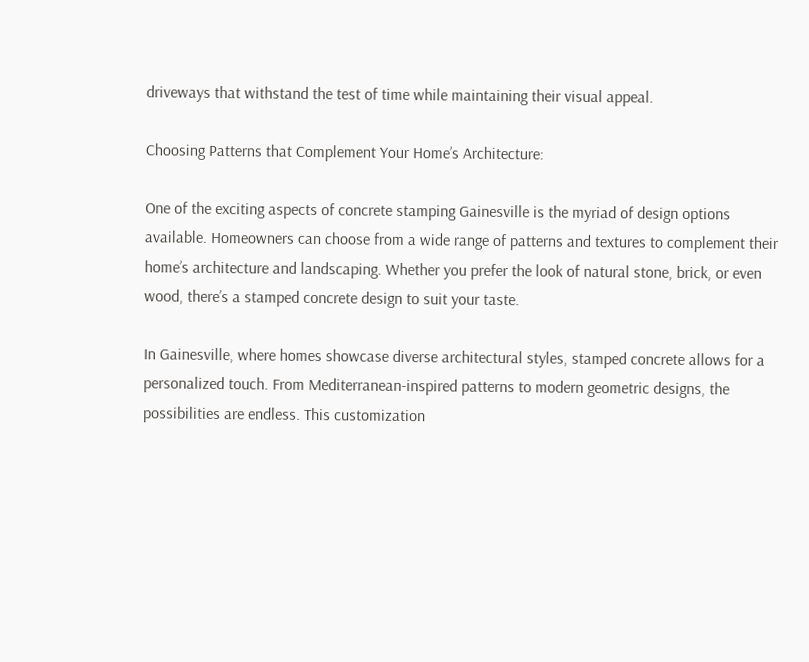driveways that withstand the test of time while maintaining their visual appeal.

Choosing Patterns that Complement Your Home’s Architecture:

One of the exciting aspects of concrete stamping Gainesville is the myriad of design options available. Homeowners can choose from a wide range of patterns and textures to complement their home’s architecture and landscaping. Whether you prefer the look of natural stone, brick, or even wood, there’s a stamped concrete design to suit your taste.

In Gainesville, where homes showcase diverse architectural styles, stamped concrete allows for a personalized touch. From Mediterranean-inspired patterns to modern geometric designs, the possibilities are endless. This customization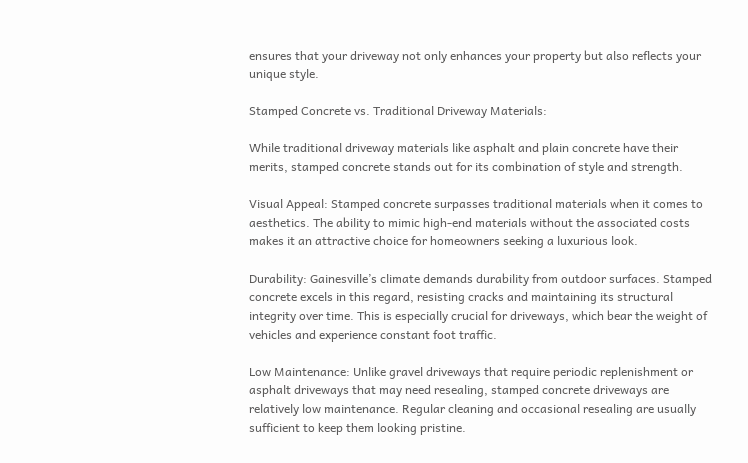ensures that your driveway not only enhances your property but also reflects your unique style.

Stamped Concrete vs. Traditional Driveway Materials:

While traditional driveway materials like asphalt and plain concrete have their merits, stamped concrete stands out for its combination of style and strength.

Visual Appeal: Stamped concrete surpasses traditional materials when it comes to aesthetics. The ability to mimic high-end materials without the associated costs makes it an attractive choice for homeowners seeking a luxurious look.

Durability: Gainesville’s climate demands durability from outdoor surfaces. Stamped concrete excels in this regard, resisting cracks and maintaining its structural integrity over time. This is especially crucial for driveways, which bear the weight of vehicles and experience constant foot traffic.

Low Maintenance: Unlike gravel driveways that require periodic replenishment or asphalt driveways that may need resealing, stamped concrete driveways are relatively low maintenance. Regular cleaning and occasional resealing are usually sufficient to keep them looking pristine.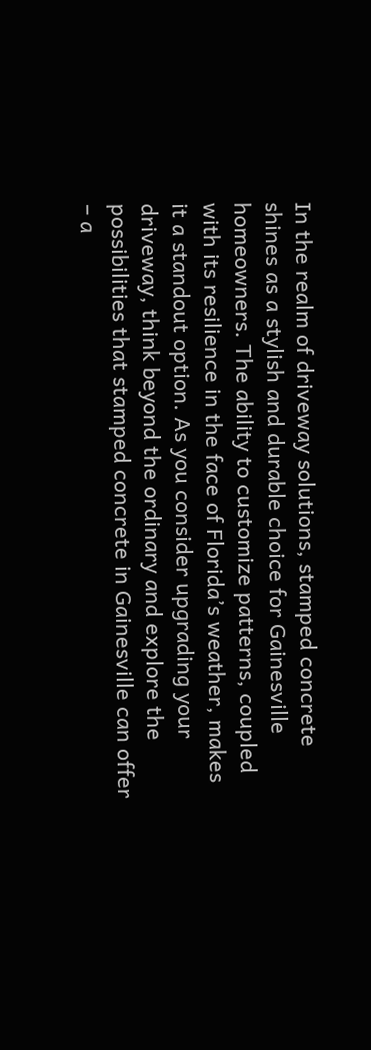In the realm of driveway solutions, stamped concrete shines as a stylish and durable choice for Gainesville homeowners. The ability to customize patterns, coupled with its resilience in the face of Florida’s weather, makes it a standout option. As you consider upgrading your driveway, think beyond the ordinary and explore the possibilities that stamped concrete in Gainesville can offer – a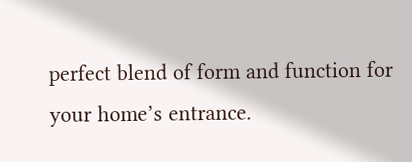perfect blend of form and function for your home’s entrance.